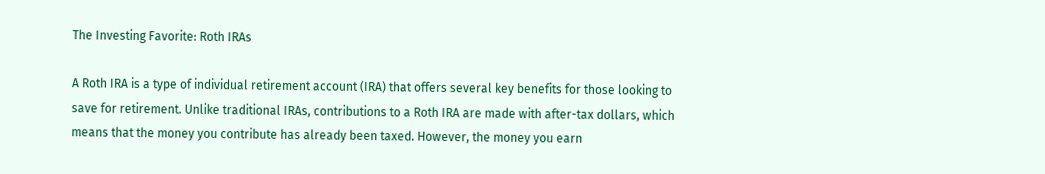The Investing Favorite: Roth IRAs

A Roth IRA is a type of individual retirement account (IRA) that offers several key benefits for those looking to save for retirement. Unlike traditional IRAs, contributions to a Roth IRA are made with after-tax dollars, which means that the money you contribute has already been taxed. However, the money you earn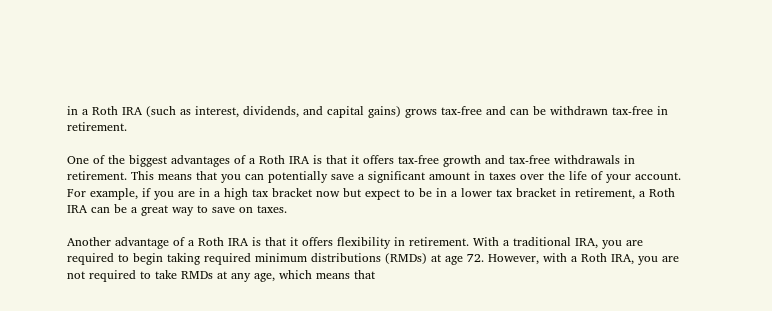in a Roth IRA (such as interest, dividends, and capital gains) grows tax-free and can be withdrawn tax-free in retirement.

One of the biggest advantages of a Roth IRA is that it offers tax-free growth and tax-free withdrawals in retirement. This means that you can potentially save a significant amount in taxes over the life of your account. For example, if you are in a high tax bracket now but expect to be in a lower tax bracket in retirement, a Roth IRA can be a great way to save on taxes.

Another advantage of a Roth IRA is that it offers flexibility in retirement. With a traditional IRA, you are required to begin taking required minimum distributions (RMDs) at age 72. However, with a Roth IRA, you are not required to take RMDs at any age, which means that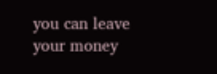you can leave your money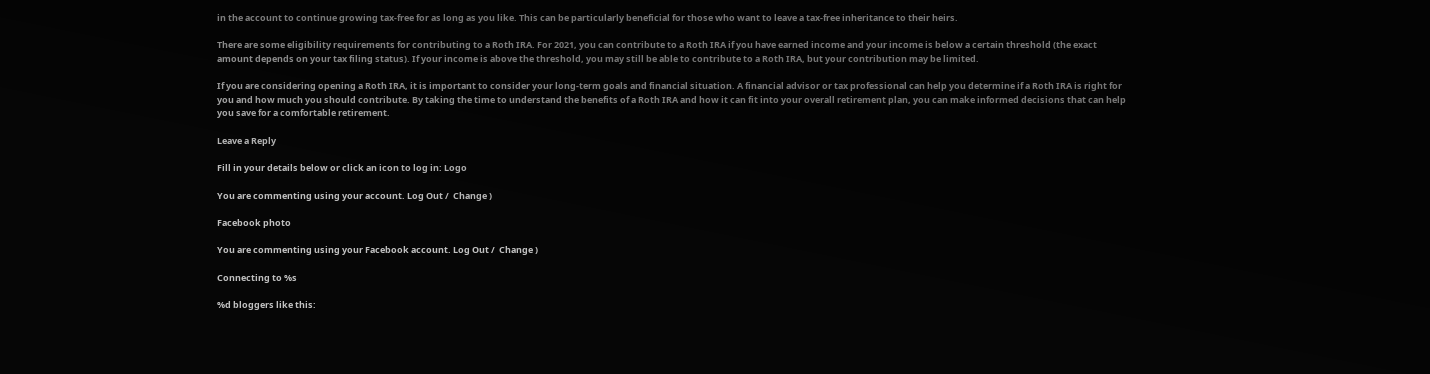in the account to continue growing tax-free for as long as you like. This can be particularly beneficial for those who want to leave a tax-free inheritance to their heirs.

There are some eligibility requirements for contributing to a Roth IRA. For 2021, you can contribute to a Roth IRA if you have earned income and your income is below a certain threshold (the exact amount depends on your tax filing status). If your income is above the threshold, you may still be able to contribute to a Roth IRA, but your contribution may be limited.

If you are considering opening a Roth IRA, it is important to consider your long-term goals and financial situation. A financial advisor or tax professional can help you determine if a Roth IRA is right for you and how much you should contribute. By taking the time to understand the benefits of a Roth IRA and how it can fit into your overall retirement plan, you can make informed decisions that can help you save for a comfortable retirement.

Leave a Reply

Fill in your details below or click an icon to log in: Logo

You are commenting using your account. Log Out /  Change )

Facebook photo

You are commenting using your Facebook account. Log Out /  Change )

Connecting to %s

%d bloggers like this: